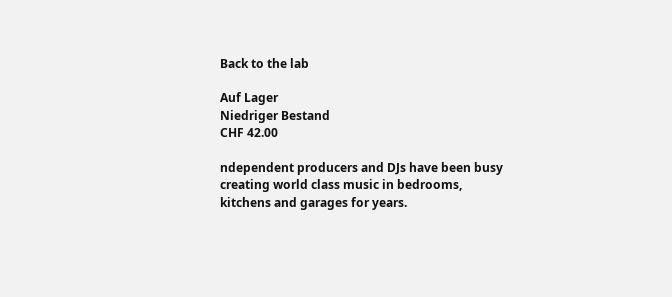Back to the lab

Auf Lager
Niedriger Bestand
CHF 42.00

ndependent producers and DJs have been busy creating world class music in bedrooms, kitchens and garages for years.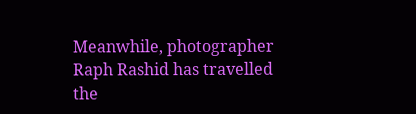Meanwhile, photographer Raph Rashid has travelled the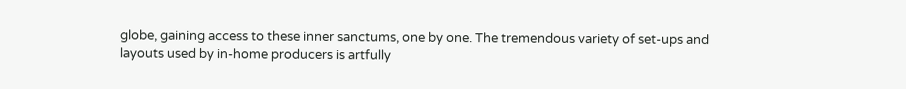globe, gaining access to these inner sanctums, one by one. The tremendous variety of set-ups and layouts used by in-home producers is artfully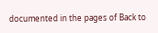documented in the pages of Back to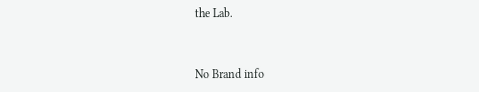the Lab.


No Brand info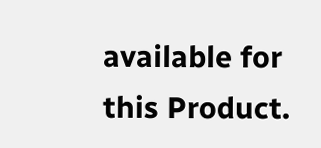available for this Product.